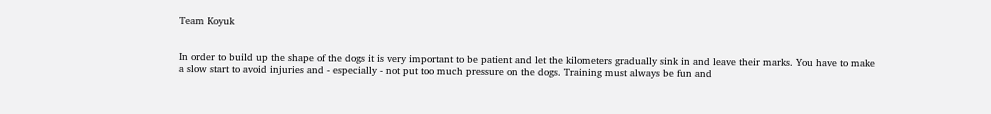Team Koyuk


In order to build up the shape of the dogs it is very important to be patient and let the kilometers gradually sink in and leave their marks. You have to make a slow start to avoid injuries and - especially - not put too much pressure on the dogs. Training must always be fun and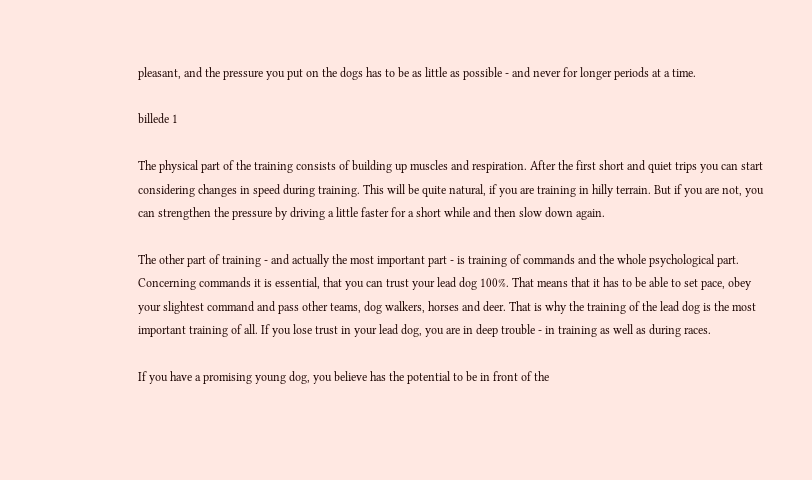pleasant, and the pressure you put on the dogs has to be as little as possible - and never for longer periods at a time.

billede 1

The physical part of the training consists of building up muscles and respiration. After the first short and quiet trips you can start considering changes in speed during training. This will be quite natural, if you are training in hilly terrain. But if you are not, you can strengthen the pressure by driving a little faster for a short while and then slow down again.

The other part of training - and actually the most important part - is training of commands and the whole psychological part. Concerning commands it is essential, that you can trust your lead dog 100%. That means that it has to be able to set pace, obey your slightest command and pass other teams, dog walkers, horses and deer. That is why the training of the lead dog is the most important training of all. If you lose trust in your lead dog, you are in deep trouble - in training as well as during races.

If you have a promising young dog, you believe has the potential to be in front of the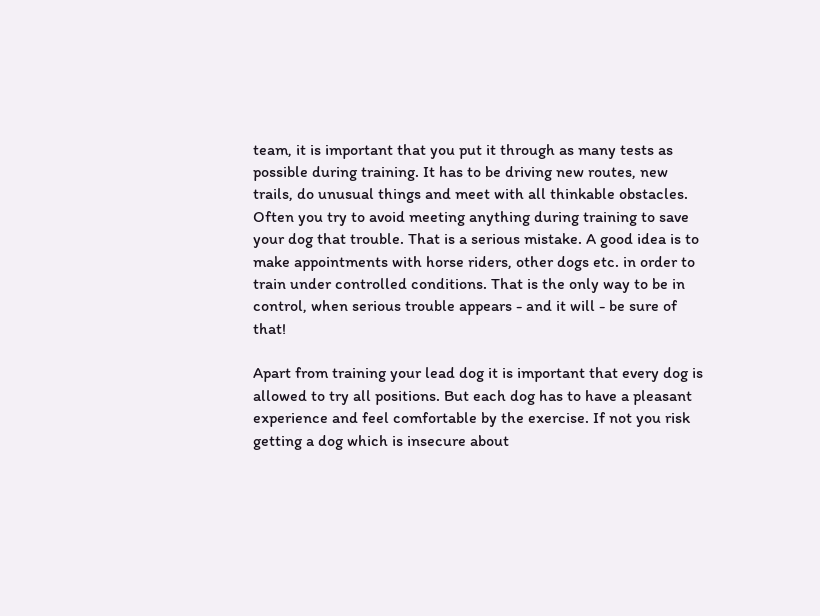team, it is important that you put it through as many tests as possible during training. It has to be driving new routes, new trails, do unusual things and meet with all thinkable obstacles. Often you try to avoid meeting anything during training to save your dog that trouble. That is a serious mistake. A good idea is to make appointments with horse riders, other dogs etc. in order to train under controlled conditions. That is the only way to be in control, when serious trouble appears - and it will - be sure of that!

Apart from training your lead dog it is important that every dog is allowed to try all positions. But each dog has to have a pleasant experience and feel comfortable by the exercise. If not you risk getting a dog which is insecure about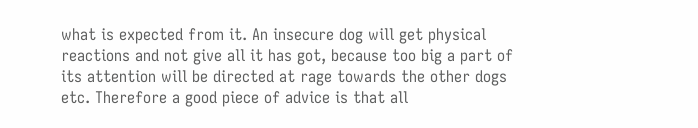what is expected from it. An insecure dog will get physical reactions and not give all it has got, because too big a part of its attention will be directed at rage towards the other dogs etc. Therefore a good piece of advice is that all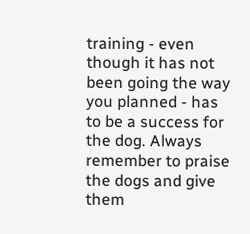training - even though it has not been going the way you planned - has to be a success for the dog. Always remember to praise the dogs and give them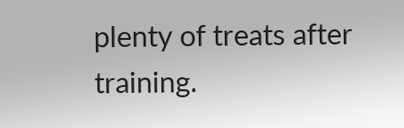plenty of treats after training.